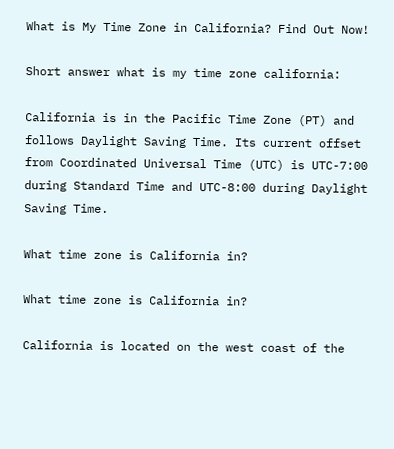What is My Time Zone in California? Find Out Now!

Short answer what is my time zone california:

California is in the Pacific Time Zone (PT) and follows Daylight Saving Time. Its current offset from Coordinated Universal Time (UTC) is UTC-7:00 during Standard Time and UTC-8:00 during Daylight Saving Time.

What time zone is California in?

What time zone is California in?

California is located on the west coast of the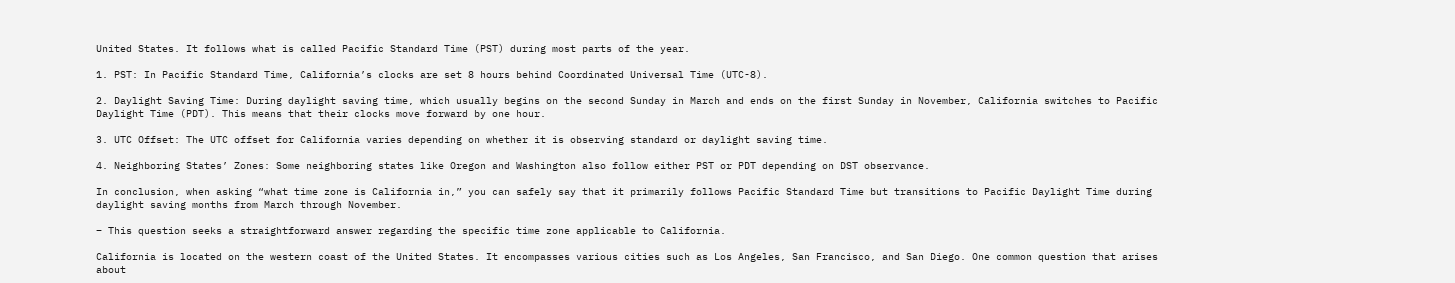United States. It follows what is called Pacific Standard Time (PST) during most parts of the year.

1. PST: In Pacific Standard Time, California’s clocks are set 8 hours behind Coordinated Universal Time (UTC-8).

2. Daylight Saving Time: During daylight saving time, which usually begins on the second Sunday in March and ends on the first Sunday in November, California switches to Pacific Daylight Time (PDT). This means that their clocks move forward by one hour.

3. UTC Offset: The UTC offset for California varies depending on whether it is observing standard or daylight saving time.

4. Neighboring States’ Zones: Some neighboring states like Oregon and Washington also follow either PST or PDT depending on DST observance.

In conclusion, when asking “what time zone is California in,” you can safely say that it primarily follows Pacific Standard Time but transitions to Pacific Daylight Time during daylight saving months from March through November.

– This question seeks a straightforward answer regarding the specific time zone applicable to California.

California is located on the western coast of the United States. It encompasses various cities such as Los Angeles, San Francisco, and San Diego. One common question that arises about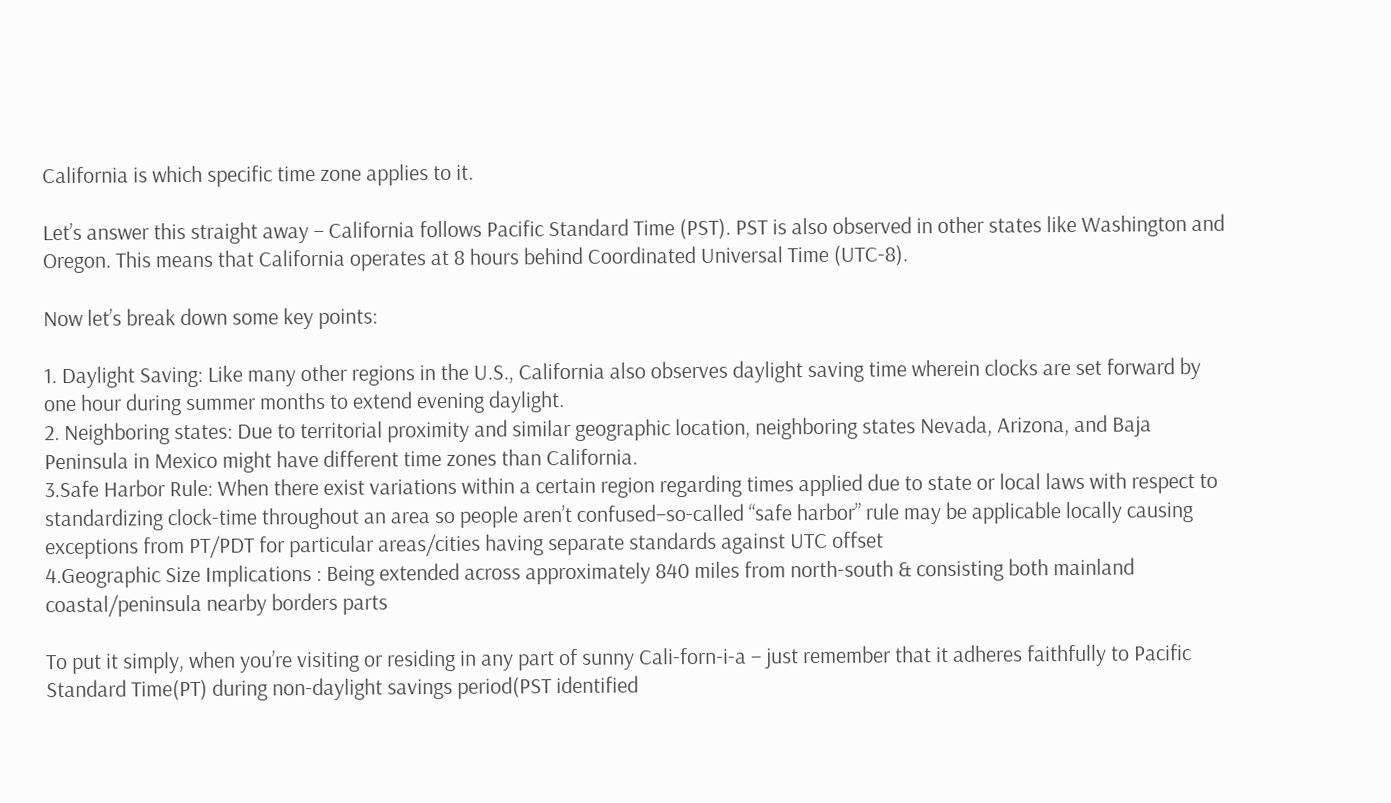California is which specific time zone applies to it.

Let’s answer this straight away – California follows Pacific Standard Time (PST). PST is also observed in other states like Washington and Oregon. This means that California operates at 8 hours behind Coordinated Universal Time (UTC-8).

Now let’s break down some key points:

1. Daylight Saving: Like many other regions in the U.S., California also observes daylight saving time wherein clocks are set forward by one hour during summer months to extend evening daylight.
2. Neighboring states: Due to territorial proximity and similar geographic location, neighboring states Nevada, Arizona, and Baja Peninsula in Mexico might have different time zones than California.
3.Safe Harbor Rule: When there exist variations within a certain region regarding times applied due to state or local laws with respect to standardizing clock-time throughout an area so people aren’t confused–so-called “safe harbor” rule may be applicable locally causing exceptions from PT/PDT for particular areas/cities having separate standards against UTC offset
4.Geographic Size Implications : Being extended across approximately 840 miles from north-south & consisting both mainland coastal/peninsula nearby borders parts

To put it simply, when you’re visiting or residing in any part of sunny Cali-forn-i-a – just remember that it adheres faithfully to Pacific Standard Time(PT) during non-daylight savings period(PST identified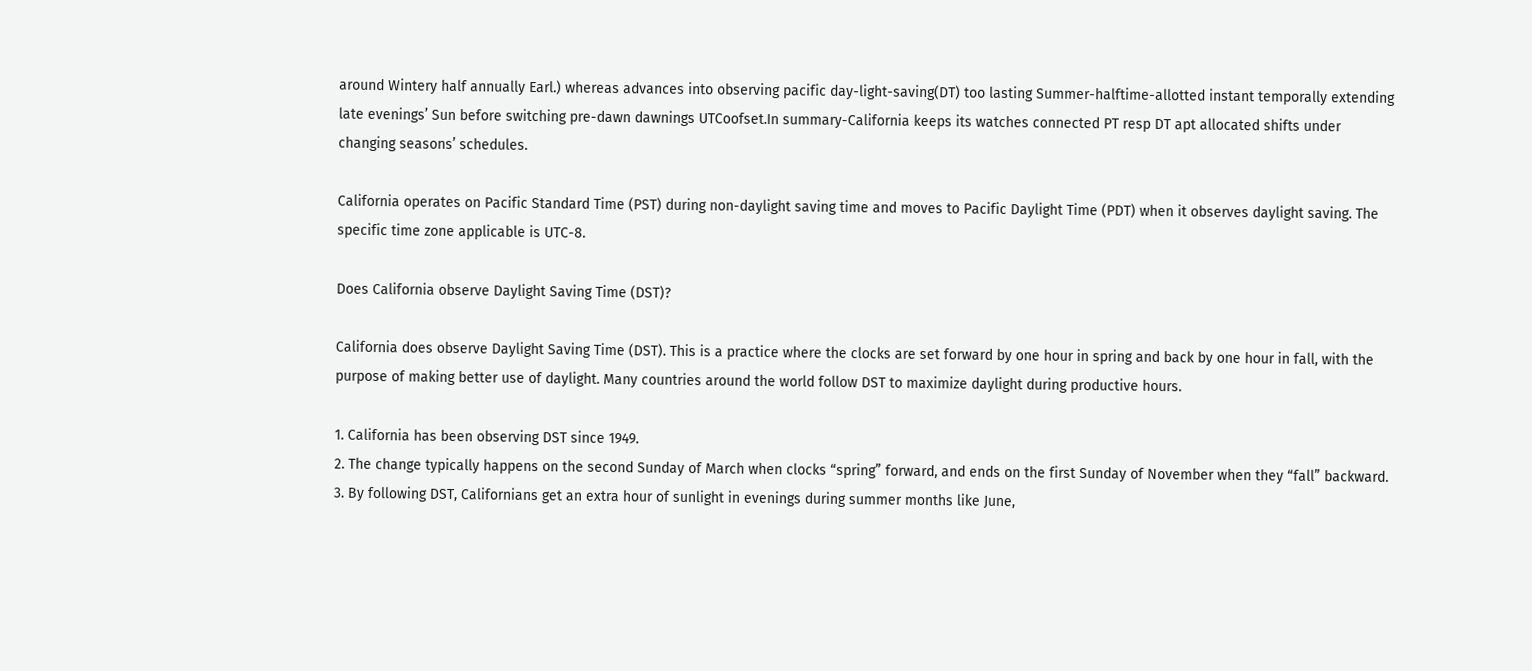around Wintery half annually Earl.) whereas advances into observing pacific day-light-saving(DT) too lasting Summer-halftime-allotted instant temporally extending late evenings’ Sun before switching pre-dawn dawnings UTCoofset.In summary-California keeps its watches connected PT resp DT apt allocated shifts under changing seasons’ schedules.

California operates on Pacific Standard Time (PST) during non-daylight saving time and moves to Pacific Daylight Time (PDT) when it observes daylight saving. The specific time zone applicable is UTC-8.

Does California observe Daylight Saving Time (DST)?

California does observe Daylight Saving Time (DST). This is a practice where the clocks are set forward by one hour in spring and back by one hour in fall, with the purpose of making better use of daylight. Many countries around the world follow DST to maximize daylight during productive hours.

1. California has been observing DST since 1949.
2. The change typically happens on the second Sunday of March when clocks “spring” forward, and ends on the first Sunday of November when they “fall” backward.
3. By following DST, Californians get an extra hour of sunlight in evenings during summer months like June,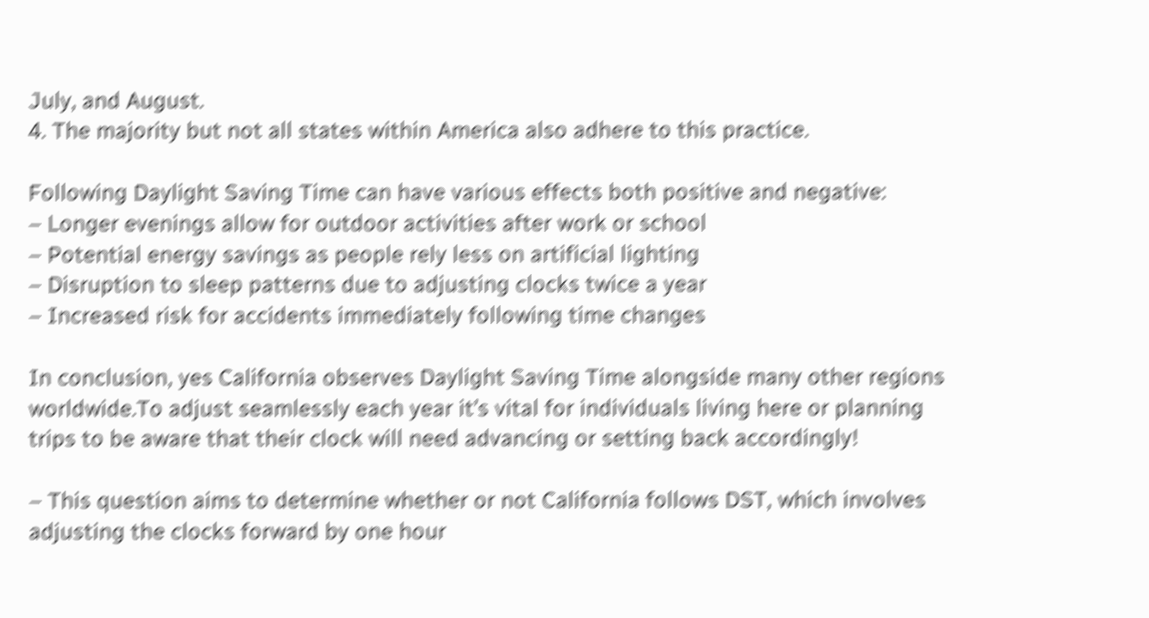July, and August.
4. The majority but not all states within America also adhere to this practice.

Following Daylight Saving Time can have various effects both positive and negative:
– Longer evenings allow for outdoor activities after work or school
– Potential energy savings as people rely less on artificial lighting
– Disruption to sleep patterns due to adjusting clocks twice a year
– Increased risk for accidents immediately following time changes

In conclusion, yes California observes Daylight Saving Time alongside many other regions worldwide.To adjust seamlessly each year it’s vital for individuals living here or planning trips to be aware that their clock will need advancing or setting back accordingly!

– This question aims to determine whether or not California follows DST, which involves adjusting the clocks forward by one hour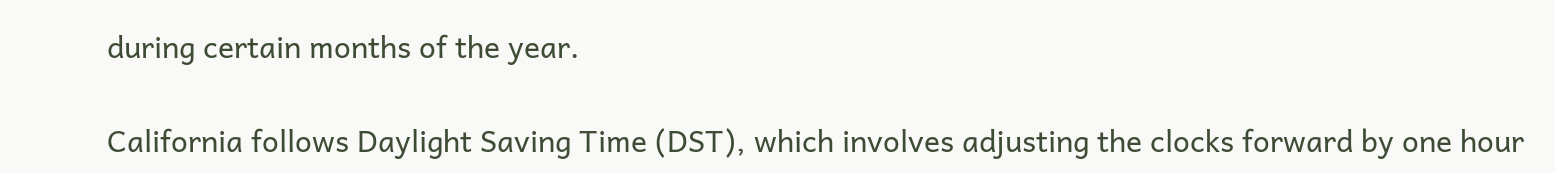during certain months of the year.

California follows Daylight Saving Time (DST), which involves adjusting the clocks forward by one hour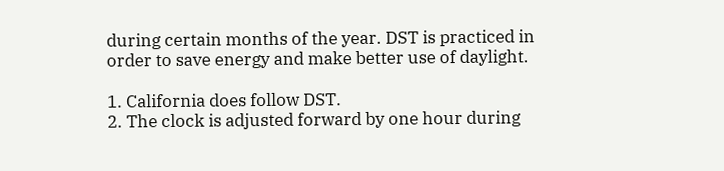during certain months of the year. DST is practiced in order to save energy and make better use of daylight.

1. California does follow DST.
2. The clock is adjusted forward by one hour during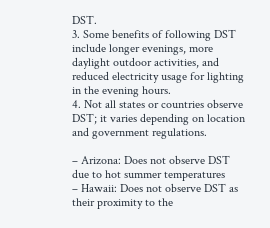DST.
3. Some benefits of following DST include longer evenings, more daylight outdoor activities, and reduced electricity usage for lighting in the evening hours.
4. Not all states or countries observe DST; it varies depending on location and government regulations.

– Arizona: Does not observe DST due to hot summer temperatures
– Hawaii: Does not observe DST as their proximity to the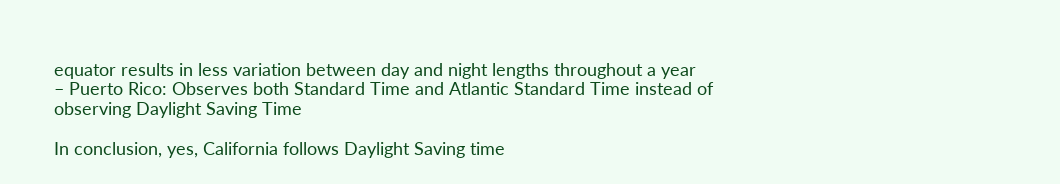equator results in less variation between day and night lengths throughout a year
– Puerto Rico: Observes both Standard Time and Atlantic Standard Time instead of observing Daylight Saving Time

In conclusion, yes, California follows Daylight Saving time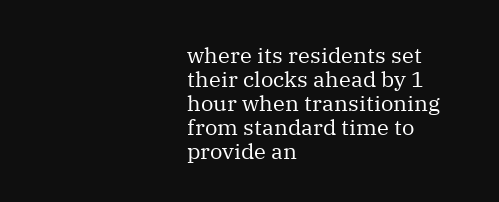where its residents set their clocks ahead by 1 hour when transitioning from standard time to provide an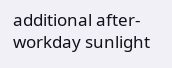additional after-workday sunlight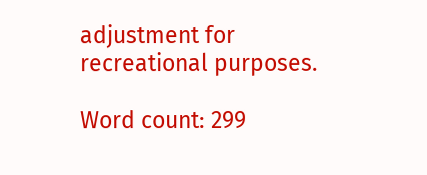adjustment for recreational purposes.

Word count: 299